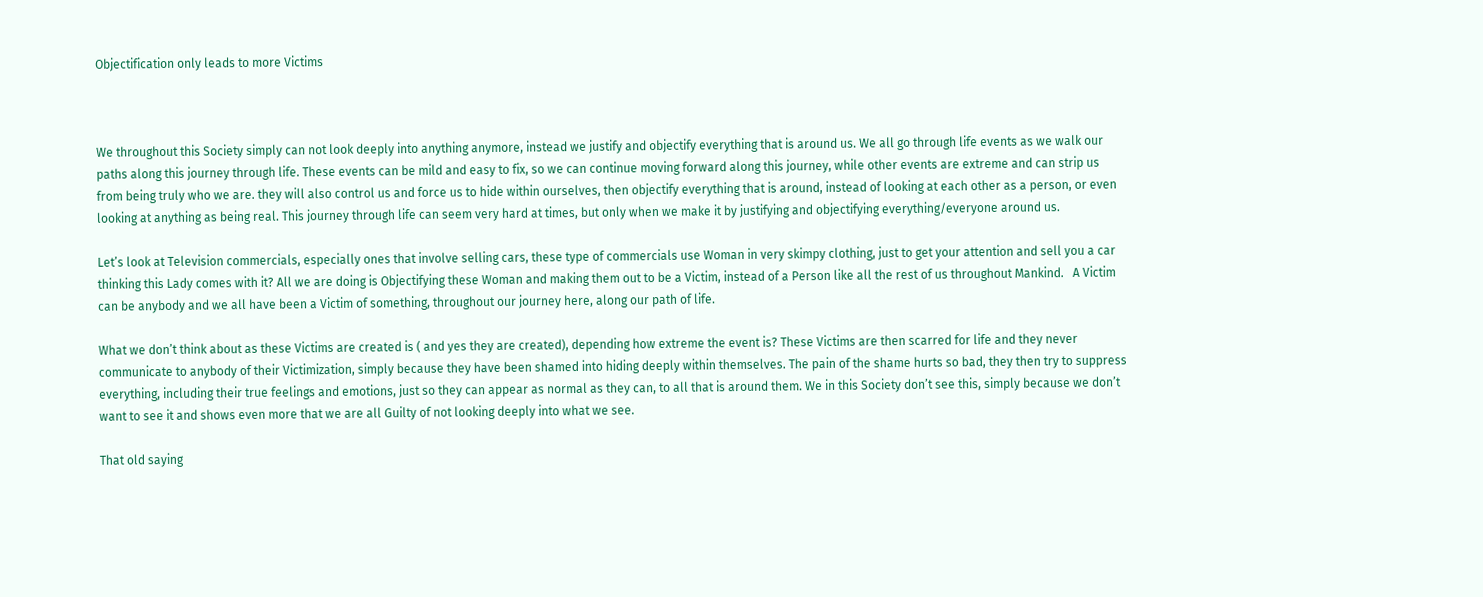Objectification only leads to more Victims



We throughout this Society simply can not look deeply into anything anymore, instead we justify and objectify everything that is around us. We all go through life events as we walk our paths along this journey through life. These events can be mild and easy to fix, so we can continue moving forward along this journey, while other events are extreme and can strip us from being truly who we are. they will also control us and force us to hide within ourselves, then objectify everything that is around, instead of looking at each other as a person, or even looking at anything as being real. This journey through life can seem very hard at times, but only when we make it by justifying and objectifying everything/everyone around us.

Let’s look at Television commercials, especially ones that involve selling cars, these type of commercials use Woman in very skimpy clothing, just to get your attention and sell you a car thinking this Lady comes with it? All we are doing is Objectifying these Woman and making them out to be a Victim, instead of a Person like all the rest of us throughout Mankind.   A Victim can be anybody and we all have been a Victim of something, throughout our journey here, along our path of life.

What we don’t think about as these Victims are created is ( and yes they are created), depending how extreme the event is? These Victims are then scarred for life and they never communicate to anybody of their Victimization, simply because they have been shamed into hiding deeply within themselves. The pain of the shame hurts so bad, they then try to suppress everything, including their true feelings and emotions, just so they can appear as normal as they can, to all that is around them. We in this Society don’t see this, simply because we don’t want to see it and shows even more that we are all Guilty of not looking deeply into what we see.

That old saying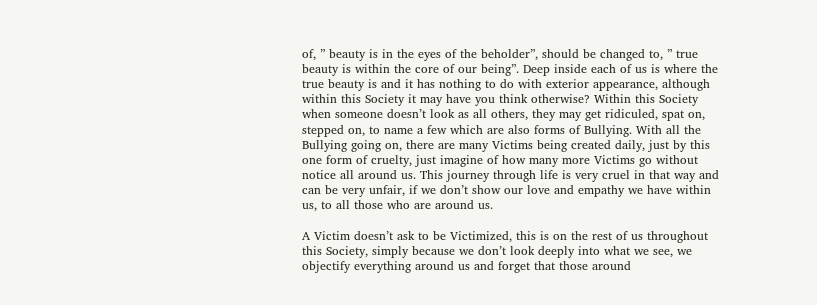of, ” beauty is in the eyes of the beholder”, should be changed to, ” true beauty is within the core of our being”. Deep inside each of us is where the true beauty is and it has nothing to do with exterior appearance, although within this Society it may have you think otherwise? Within this Society when someone doesn’t look as all others, they may get ridiculed, spat on, stepped on, to name a few which are also forms of Bullying. With all the Bullying going on, there are many Victims being created daily, just by this one form of cruelty, just imagine of how many more Victims go without notice all around us. This journey through life is very cruel in that way and can be very unfair, if we don’t show our love and empathy we have within us, to all those who are around us.

A Victim doesn’t ask to be Victimized, this is on the rest of us throughout this Society, simply because we don’t look deeply into what we see, we objectify everything around us and forget that those around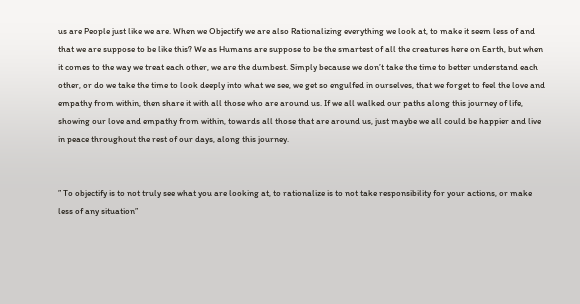us are People just like we are. When we Objectify we are also Rationalizing everything we look at, to make it seem less of and that we are suppose to be like this? We as Humans are suppose to be the smartest of all the creatures here on Earth, but when it comes to the way we treat each other, we are the dumbest. Simply because we don’t take the time to better understand each other, or do we take the time to look deeply into what we see, we get so engulfed in ourselves, that we forget to feel the love and empathy from within, then share it with all those who are around us. If we all walked our paths along this journey of life, showing our love and empathy from within, towards all those that are around us, just maybe we all could be happier and live in peace throughout the rest of our days, along this journey.


” To objectify is to not truly see what you are looking at, to rationalize is to not take responsibility for your actions, or make less of any situation”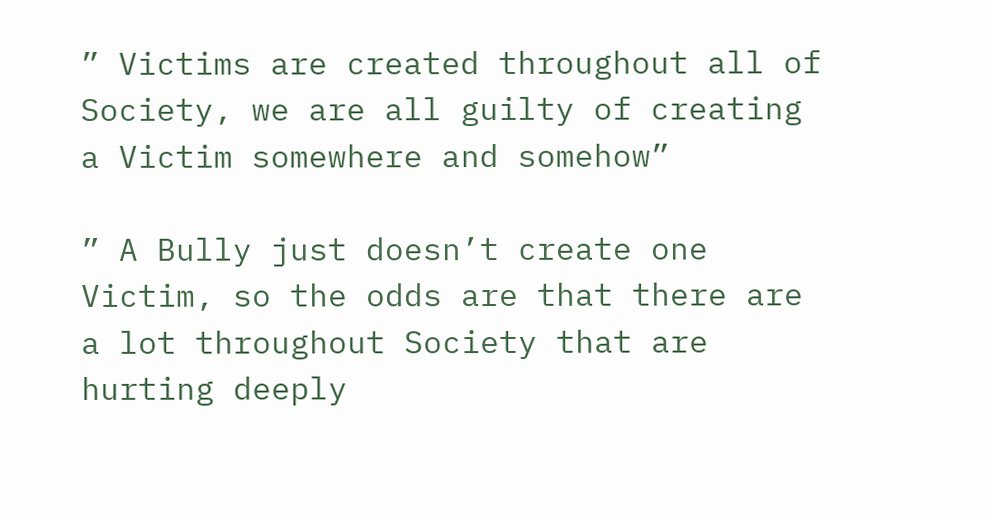” Victims are created throughout all of Society, we are all guilty of creating a Victim somewhere and somehow”

” A Bully just doesn’t create one Victim, so the odds are that there are a lot throughout Society that are hurting deeply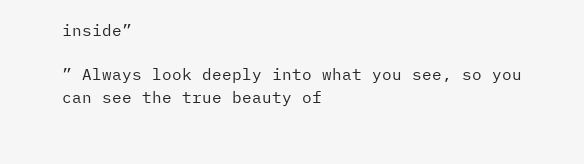inside”

” Always look deeply into what you see, so you can see the true beauty of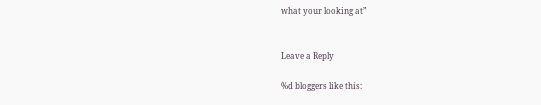what your looking at”


Leave a Reply

%d bloggers like this: